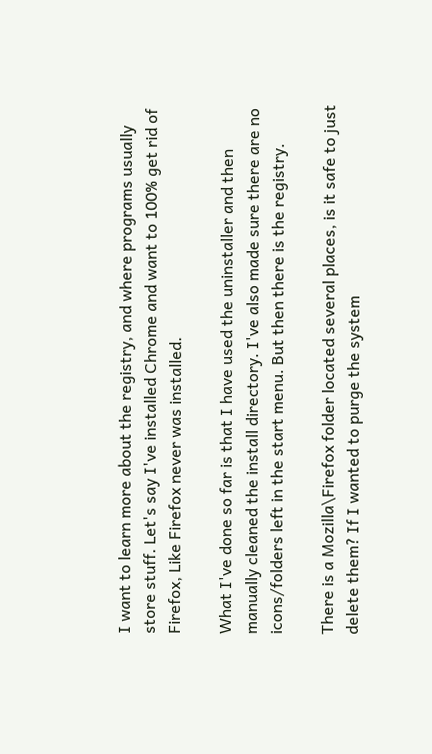I want to learn more about the registry, and where programs usually store stuff. Let's say I've installed Chrome and want to 100% get rid of Firefox, Like Firefox never was installed.

What I've done so far is that I have used the uninstaller and then manually cleaned the install directory. I've also made sure there are no icons/folders left in the start menu. But then there is the registry.

There is a Mozilla\Firefox folder located several places, is it safe to just delete them? If I wanted to purge the system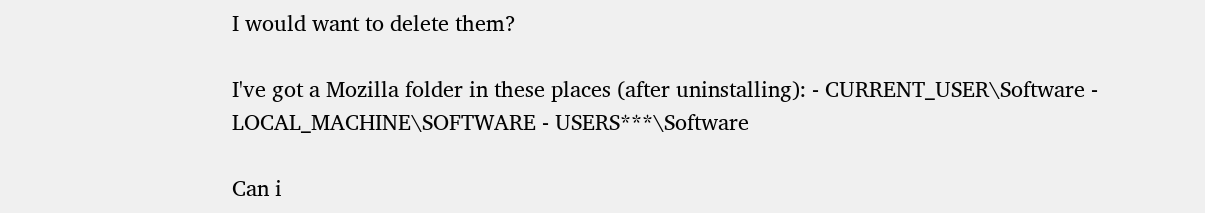I would want to delete them?

I've got a Mozilla folder in these places (after uninstalling): - CURRENT_USER\Software - LOCAL_MACHINE\SOFTWARE - USERS***\Software

Can i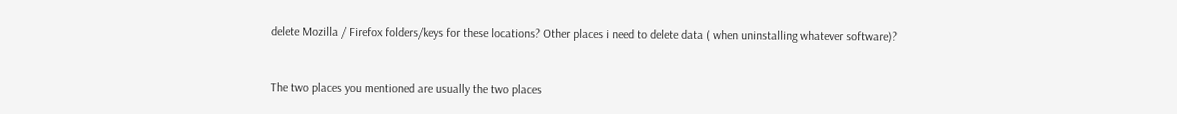delete Mozilla / Firefox folders/keys for these locations? Other places i need to delete data ( when uninstalling whatever software)?


The two places you mentioned are usually the two places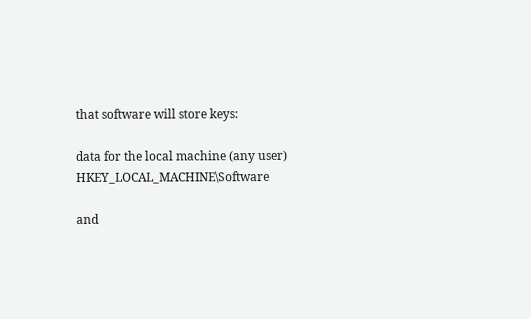that software will store keys:

data for the local machine (any user) HKEY_LOCAL_MACHINE\Software

and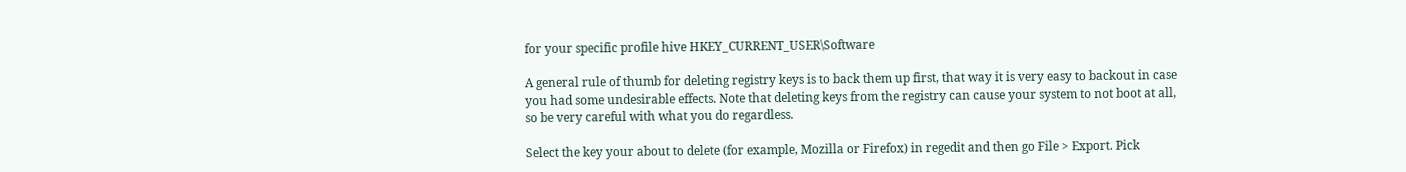for your specific profile hive HKEY_CURRENT_USER\Software

A general rule of thumb for deleting registry keys is to back them up first, that way it is very easy to backout in case you had some undesirable effects. Note that deleting keys from the registry can cause your system to not boot at all, so be very careful with what you do regardless.

Select the key your about to delete (for example, Mozilla or Firefox) in regedit and then go File > Export. Pick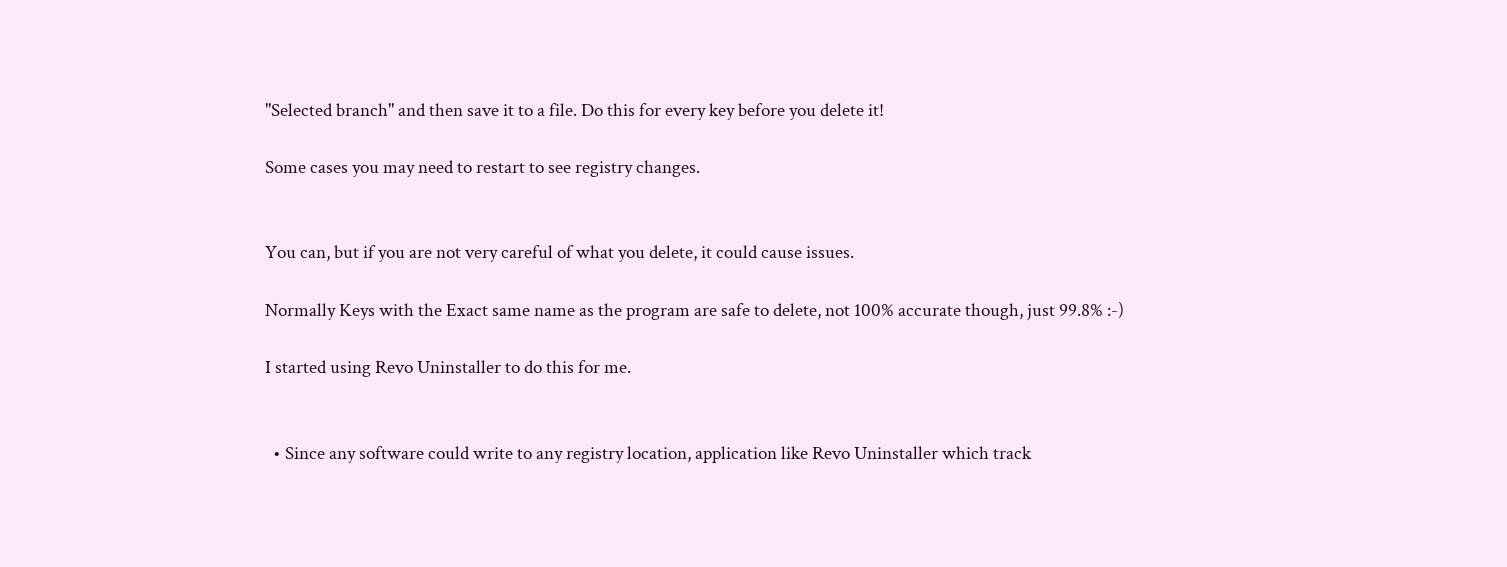"Selected branch" and then save it to a file. Do this for every key before you delete it!

Some cases you may need to restart to see registry changes.


You can, but if you are not very careful of what you delete, it could cause issues.

Normally Keys with the Exact same name as the program are safe to delete, not 100% accurate though, just 99.8% :-)

I started using Revo Uninstaller to do this for me.


  • Since any software could write to any registry location, application like Revo Uninstaller which track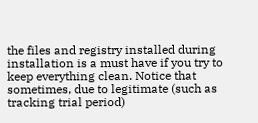the files and registry installed during installation is a must have if you try to keep everything clean. Notice that sometimes, due to legitimate (such as tracking trial period)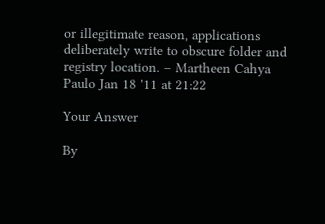or illegitimate reason, applications deliberately write to obscure folder and registry location. – Martheen Cahya Paulo Jan 18 '11 at 21:22

Your Answer

By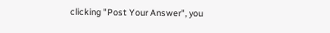clicking "Post Your Answer", you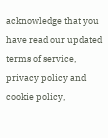acknowledge that you have read our updated terms of service, privacy policy and cookie policy,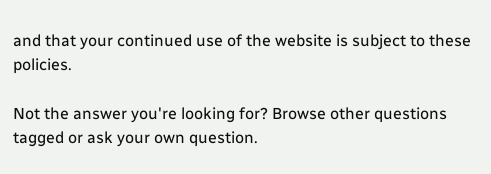and that your continued use of the website is subject to these policies.

Not the answer you're looking for? Browse other questions tagged or ask your own question.